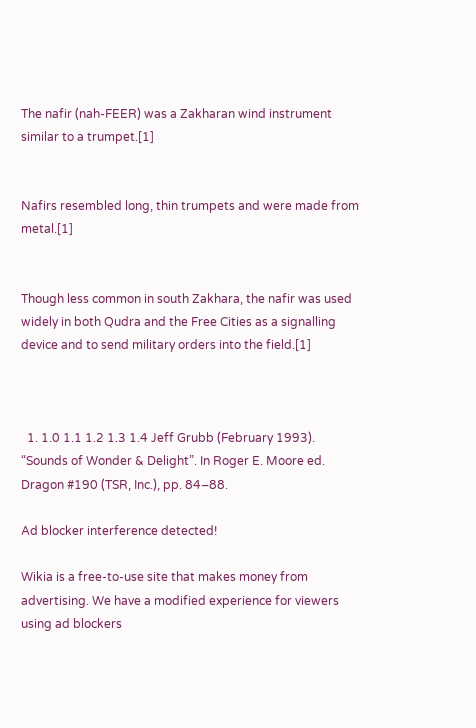The nafir (nah-FEER) was a Zakharan wind instrument similar to a trumpet.[1]


Nafirs resembled long, thin trumpets and were made from metal.[1]


Though less common in south Zakhara, the nafir was used widely in both Qudra and the Free Cities as a signalling device and to send military orders into the field.[1]



  1. 1.0 1.1 1.2 1.3 1.4 Jeff Grubb (February 1993). “Sounds of Wonder & Delight”. In Roger E. Moore ed. Dragon #190 (TSR, Inc.), pp. 84–88.

Ad blocker interference detected!

Wikia is a free-to-use site that makes money from advertising. We have a modified experience for viewers using ad blockers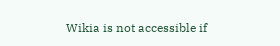Wikia is not accessible if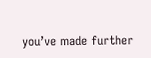you’ve made further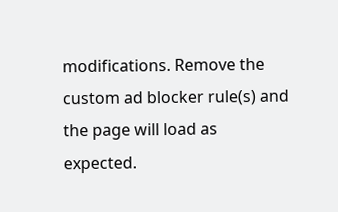modifications. Remove the custom ad blocker rule(s) and the page will load as expected.